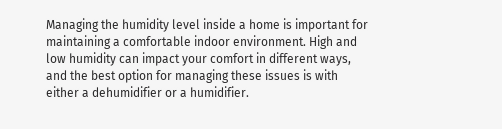Managing the humidity level inside a home is important for maintaining a comfortable indoor environment. High and low humidity can impact your comfort in different ways, and the best option for managing these issues is with either a dehumidifier or a humidifier.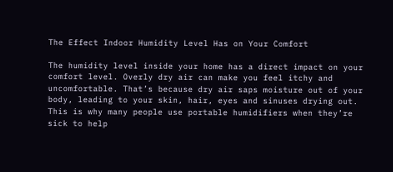The Effect Indoor Humidity Level Has on Your Comfort

The humidity level inside your home has a direct impact on your comfort level. Overly dry air can make you feel itchy and uncomfortable. That’s because dry air saps moisture out of your body, leading to your skin, hair, eyes and sinuses drying out. This is why many people use portable humidifiers when they’re sick to help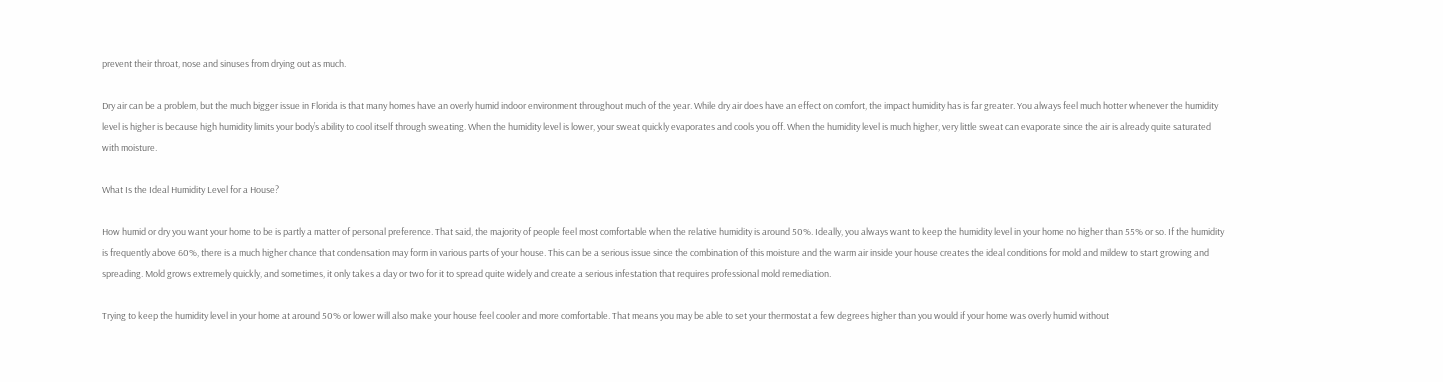prevent their throat, nose and sinuses from drying out as much.

Dry air can be a problem, but the much bigger issue in Florida is that many homes have an overly humid indoor environment throughout much of the year. While dry air does have an effect on comfort, the impact humidity has is far greater. You always feel much hotter whenever the humidity level is higher is because high humidity limits your body’s ability to cool itself through sweating. When the humidity level is lower, your sweat quickly evaporates and cools you off. When the humidity level is much higher, very little sweat can evaporate since the air is already quite saturated with moisture.

What Is the Ideal Humidity Level for a House?

How humid or dry you want your home to be is partly a matter of personal preference. That said, the majority of people feel most comfortable when the relative humidity is around 50%. Ideally, you always want to keep the humidity level in your home no higher than 55% or so. If the humidity is frequently above 60%, there is a much higher chance that condensation may form in various parts of your house. This can be a serious issue since the combination of this moisture and the warm air inside your house creates the ideal conditions for mold and mildew to start growing and spreading. Mold grows extremely quickly, and sometimes, it only takes a day or two for it to spread quite widely and create a serious infestation that requires professional mold remediation.

Trying to keep the humidity level in your home at around 50% or lower will also make your house feel cooler and more comfortable. That means you may be able to set your thermostat a few degrees higher than you would if your home was overly humid without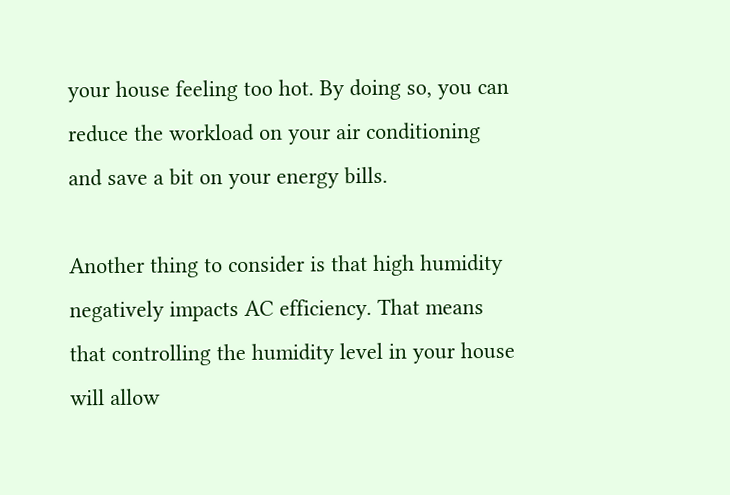your house feeling too hot. By doing so, you can reduce the workload on your air conditioning and save a bit on your energy bills.

Another thing to consider is that high humidity negatively impacts AC efficiency. That means that controlling the humidity level in your house will allow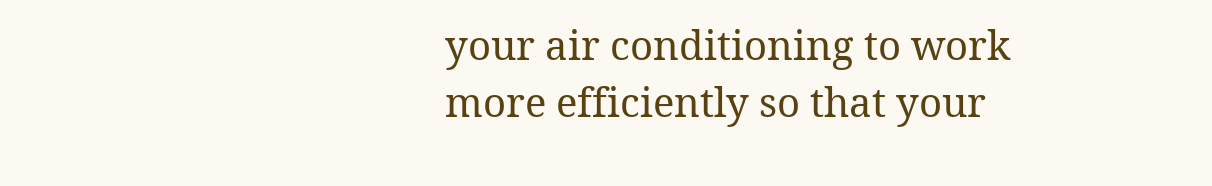your air conditioning to work more efficiently so that your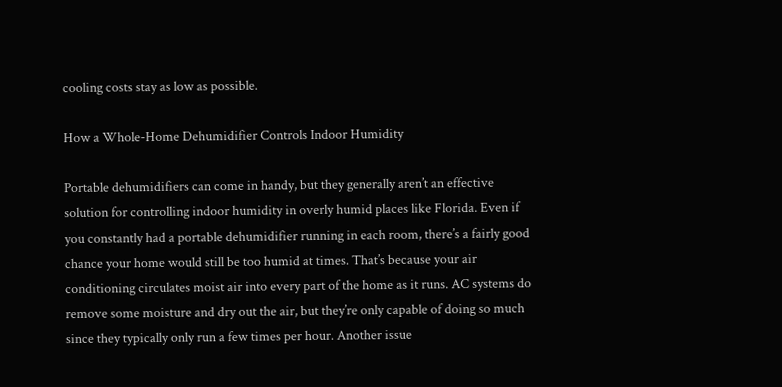cooling costs stay as low as possible.

How a Whole-Home Dehumidifier Controls Indoor Humidity

Portable dehumidifiers can come in handy, but they generally aren’t an effective solution for controlling indoor humidity in overly humid places like Florida. Even if you constantly had a portable dehumidifier running in each room, there’s a fairly good chance your home would still be too humid at times. That’s because your air conditioning circulates moist air into every part of the home as it runs. AC systems do remove some moisture and dry out the air, but they’re only capable of doing so much since they typically only run a few times per hour. Another issue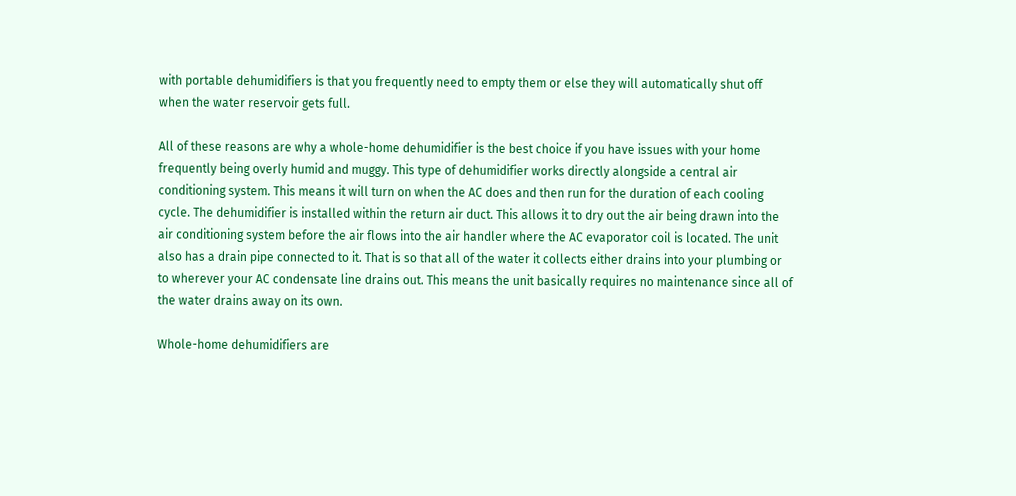with portable dehumidifiers is that you frequently need to empty them or else they will automatically shut off when the water reservoir gets full.

All of these reasons are why a whole-home dehumidifier is the best choice if you have issues with your home frequently being overly humid and muggy. This type of dehumidifier works directly alongside a central air conditioning system. This means it will turn on when the AC does and then run for the duration of each cooling cycle. The dehumidifier is installed within the return air duct. This allows it to dry out the air being drawn into the air conditioning system before the air flows into the air handler where the AC evaporator coil is located. The unit also has a drain pipe connected to it. That is so that all of the water it collects either drains into your plumbing or to wherever your AC condensate line drains out. This means the unit basically requires no maintenance since all of the water drains away on its own.

Whole-home dehumidifiers are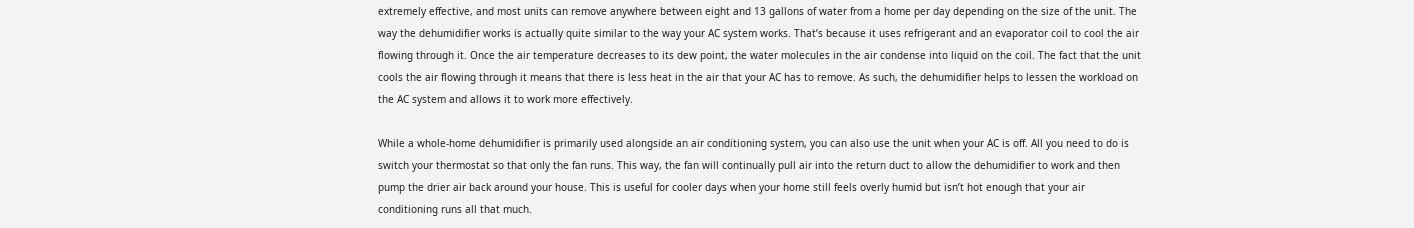extremely effective, and most units can remove anywhere between eight and 13 gallons of water from a home per day depending on the size of the unit. The way the dehumidifier works is actually quite similar to the way your AC system works. That’s because it uses refrigerant and an evaporator coil to cool the air flowing through it. Once the air temperature decreases to its dew point, the water molecules in the air condense into liquid on the coil. The fact that the unit cools the air flowing through it means that there is less heat in the air that your AC has to remove. As such, the dehumidifier helps to lessen the workload on the AC system and allows it to work more effectively.

While a whole-home dehumidifier is primarily used alongside an air conditioning system, you can also use the unit when your AC is off. All you need to do is switch your thermostat so that only the fan runs. This way, the fan will continually pull air into the return duct to allow the dehumidifier to work and then pump the drier air back around your house. This is useful for cooler days when your home still feels overly humid but isn’t hot enough that your air conditioning runs all that much.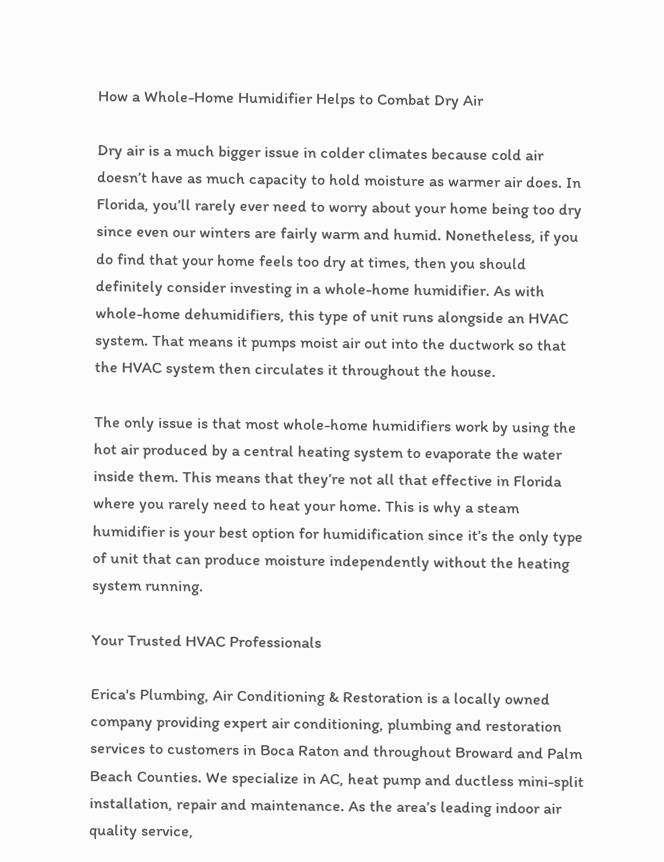How a Whole-Home Humidifier Helps to Combat Dry Air

Dry air is a much bigger issue in colder climates because cold air doesn’t have as much capacity to hold moisture as warmer air does. In Florida, you’ll rarely ever need to worry about your home being too dry since even our winters are fairly warm and humid. Nonetheless, if you do find that your home feels too dry at times, then you should definitely consider investing in a whole-home humidifier. As with whole-home dehumidifiers, this type of unit runs alongside an HVAC system. That means it pumps moist air out into the ductwork so that the HVAC system then circulates it throughout the house.

The only issue is that most whole-home humidifiers work by using the hot air produced by a central heating system to evaporate the water inside them. This means that they’re not all that effective in Florida where you rarely need to heat your home. This is why a steam humidifier is your best option for humidification since it’s the only type of unit that can produce moisture independently without the heating system running.

Your Trusted HVAC Professionals

Erica's Plumbing, Air Conditioning & Restoration is a locally owned company providing expert air conditioning, plumbing and restoration services to customers in Boca Raton and throughout Broward and Palm Beach Counties. We specialize in AC, heat pump and ductless mini-split installation, repair and maintenance. As the area’s leading indoor air quality service,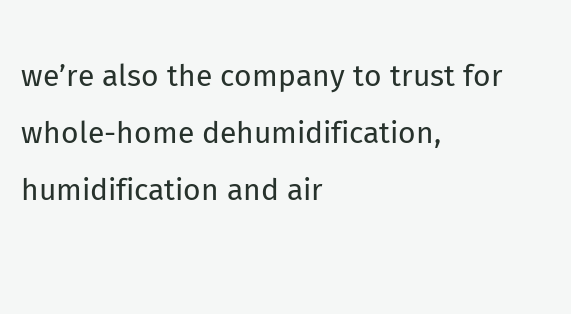we’re also the company to trust for whole-home dehumidification, humidification and air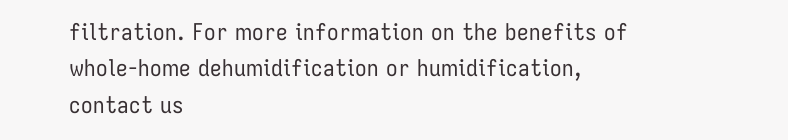filtration. For more information on the benefits of whole-home dehumidification or humidification, contact us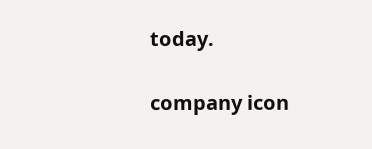today.

company icon